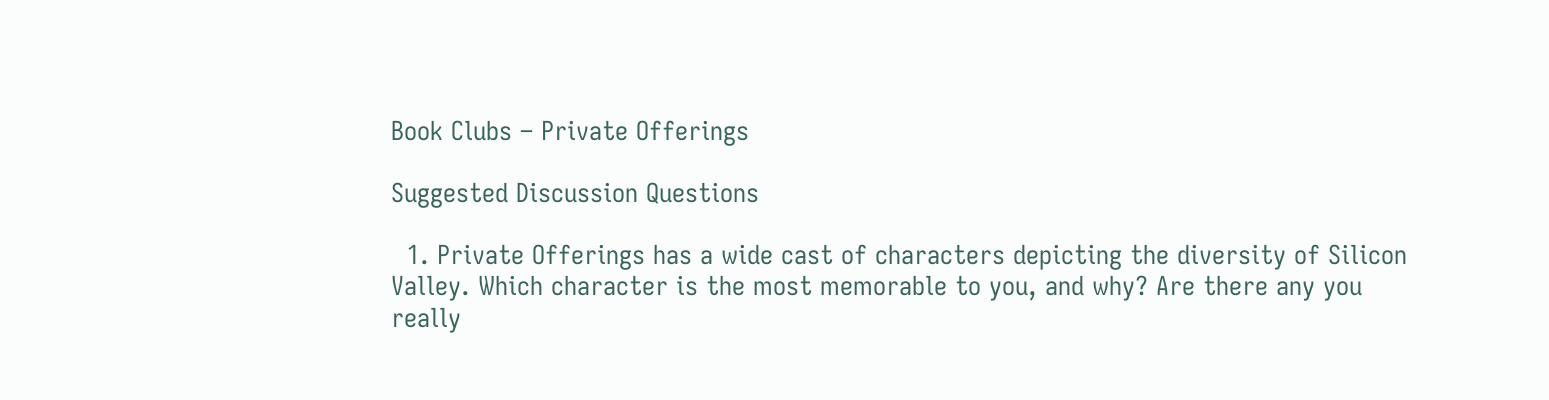Book Clubs – Private Offerings

Suggested Discussion Questions

  1. Private Offerings has a wide cast of characters depicting the diversity of Silicon Valley. Which character is the most memorable to you, and why? Are there any you really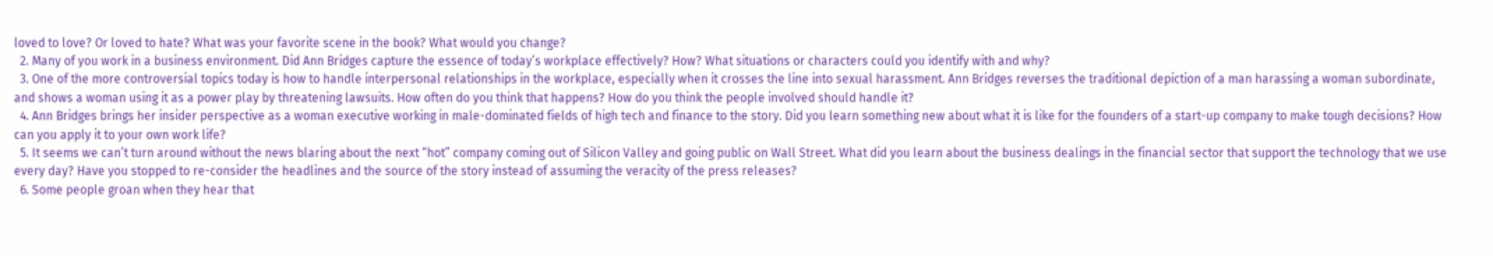loved to love? Or loved to hate? What was your favorite scene in the book? What would you change?
  2. Many of you work in a business environment. Did Ann Bridges capture the essence of today’s workplace effectively? How? What situations or characters could you identify with and why?
  3. One of the more controversial topics today is how to handle interpersonal relationships in the workplace, especially when it crosses the line into sexual harassment. Ann Bridges reverses the traditional depiction of a man harassing a woman subordinate, and shows a woman using it as a power play by threatening lawsuits. How often do you think that happens? How do you think the people involved should handle it?
  4. Ann Bridges brings her insider perspective as a woman executive working in male-dominated fields of high tech and finance to the story. Did you learn something new about what it is like for the founders of a start-up company to make tough decisions? How can you apply it to your own work life?
  5. It seems we can’t turn around without the news blaring about the next “hot” company coming out of Silicon Valley and going public on Wall Street. What did you learn about the business dealings in the financial sector that support the technology that we use every day? Have you stopped to re-consider the headlines and the source of the story instead of assuming the veracity of the press releases?
  6. Some people groan when they hear that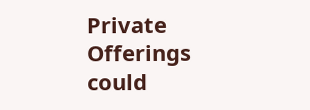Private Offerings could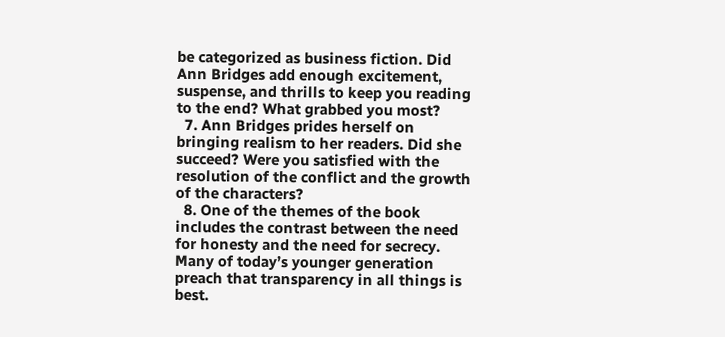be categorized as business fiction. Did Ann Bridges add enough excitement, suspense, and thrills to keep you reading to the end? What grabbed you most?
  7. Ann Bridges prides herself on bringing realism to her readers. Did she succeed? Were you satisfied with the resolution of the conflict and the growth of the characters?
  8. One of the themes of the book includes the contrast between the need for honesty and the need for secrecy. Many of today’s younger generation preach that transparency in all things is best.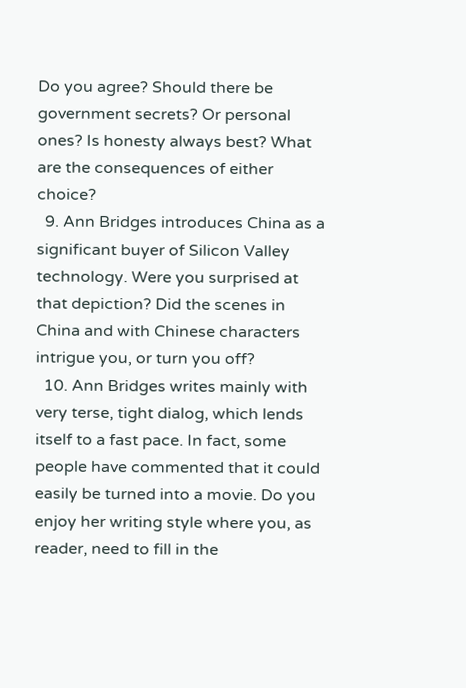Do you agree? Should there be government secrets? Or personal ones? Is honesty always best? What are the consequences of either choice?
  9. Ann Bridges introduces China as a significant buyer of Silicon Valley technology. Were you surprised at that depiction? Did the scenes in China and with Chinese characters intrigue you, or turn you off?
  10. Ann Bridges writes mainly with very terse, tight dialog, which lends itself to a fast pace. In fact, some people have commented that it could easily be turned into a movie. Do you enjoy her writing style where you, as reader, need to fill in the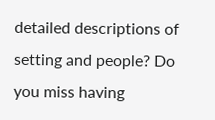detailed descriptions of setting and people? Do you miss having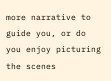more narrative to guide you, or do you enjoy picturing the scenes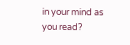in your mind as you read?